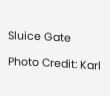Sluice Gate

Photo Credit: Karl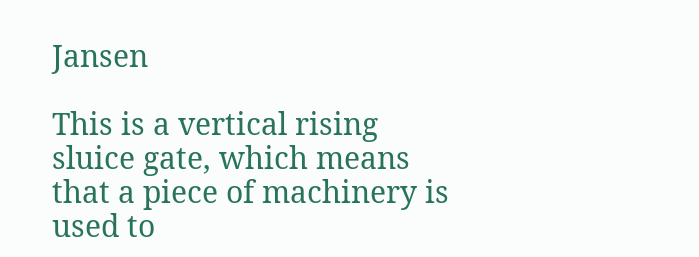Jansen

This is a vertical rising sluice gate, which means that a piece of machinery is used to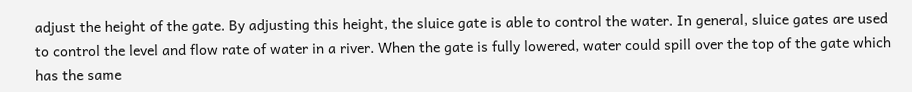adjust the height of the gate. By adjusting this height, the sluice gate is able to control the water. In general, sluice gates are used to control the level and flow rate of water in a river. When the gate is fully lowered, water could spill over the top of the gate which has the same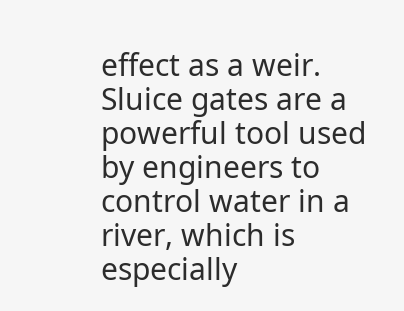effect as a weir. Sluice gates are a powerful tool used by engineers to control water in a river, which is especially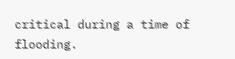critical during a time of flooding.